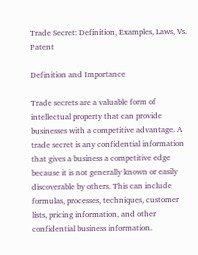Trade Secret: Definition, Examples, Laws, Vs. Patent

Definition and Importance

Trade secrets are a valuable form of intellectual property that can provide businesses with a competitive advantage. A trade secret is any confidential information that gives a business a competitive edge because it is not generally known or easily discoverable by others. This can include formulas, processes, techniques, customer lists, pricing information, and other confidential business information.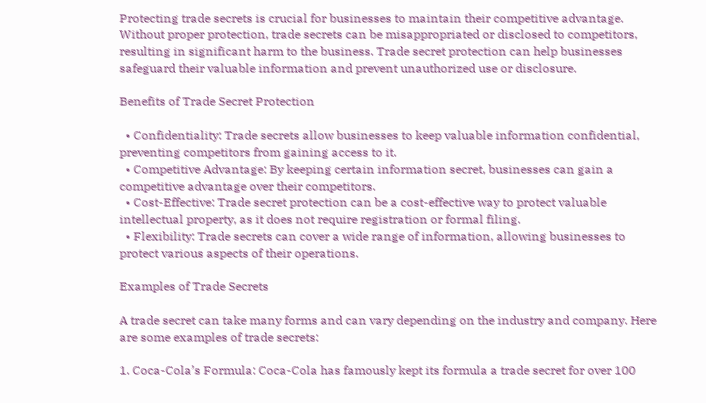Protecting trade secrets is crucial for businesses to maintain their competitive advantage. Without proper protection, trade secrets can be misappropriated or disclosed to competitors, resulting in significant harm to the business. Trade secret protection can help businesses safeguard their valuable information and prevent unauthorized use or disclosure.

Benefits of Trade Secret Protection

  • Confidentiality: Trade secrets allow businesses to keep valuable information confidential, preventing competitors from gaining access to it.
  • Competitive Advantage: By keeping certain information secret, businesses can gain a competitive advantage over their competitors.
  • Cost-Effective: Trade secret protection can be a cost-effective way to protect valuable intellectual property, as it does not require registration or formal filing.
  • Flexibility: Trade secrets can cover a wide range of information, allowing businesses to protect various aspects of their operations.

Examples of Trade Secrets

A trade secret can take many forms and can vary depending on the industry and company. Here are some examples of trade secrets:

1. Coca-Cola’s Formula: Coca-Cola has famously kept its formula a trade secret for over 100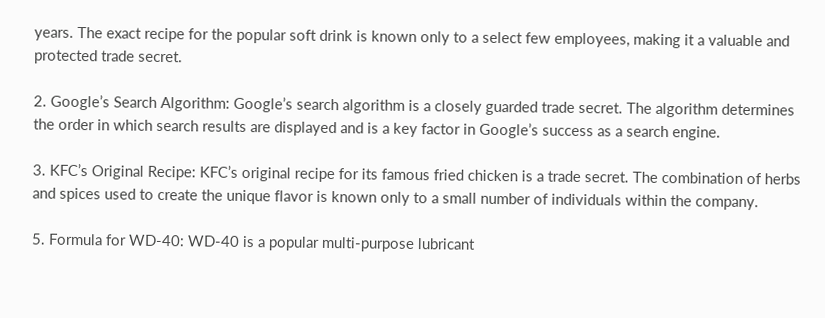years. The exact recipe for the popular soft drink is known only to a select few employees, making it a valuable and protected trade secret.

2. Google’s Search Algorithm: Google’s search algorithm is a closely guarded trade secret. The algorithm determines the order in which search results are displayed and is a key factor in Google’s success as a search engine.

3. KFC’s Original Recipe: KFC’s original recipe for its famous fried chicken is a trade secret. The combination of herbs and spices used to create the unique flavor is known only to a small number of individuals within the company.

5. Formula for WD-40: WD-40 is a popular multi-purpose lubricant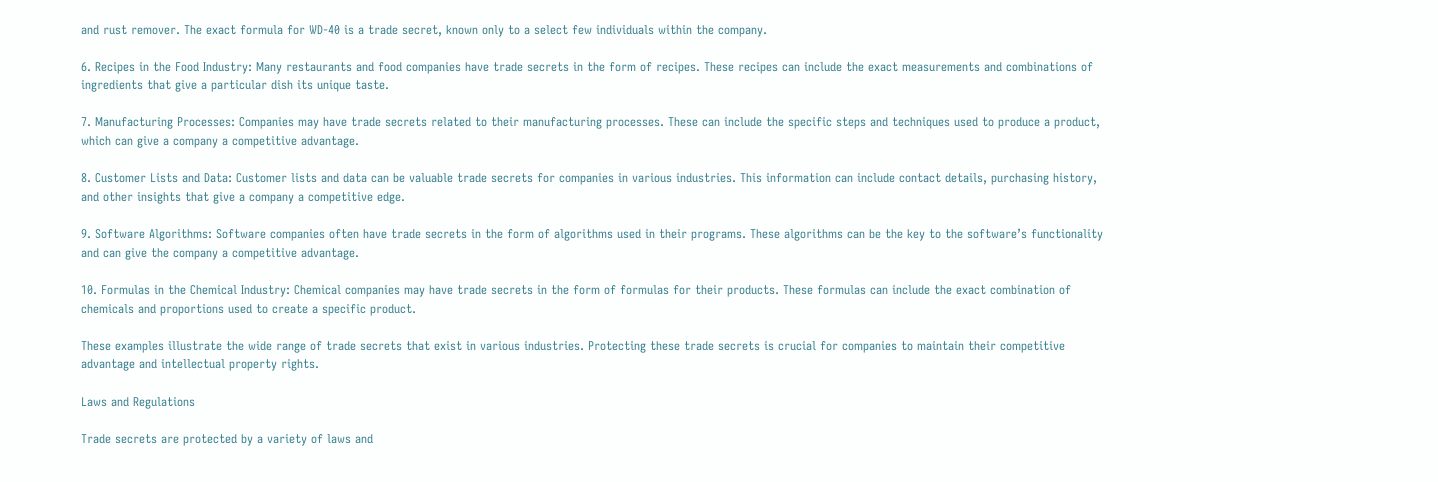and rust remover. The exact formula for WD-40 is a trade secret, known only to a select few individuals within the company.

6. Recipes in the Food Industry: Many restaurants and food companies have trade secrets in the form of recipes. These recipes can include the exact measurements and combinations of ingredients that give a particular dish its unique taste.

7. Manufacturing Processes: Companies may have trade secrets related to their manufacturing processes. These can include the specific steps and techniques used to produce a product, which can give a company a competitive advantage.

8. Customer Lists and Data: Customer lists and data can be valuable trade secrets for companies in various industries. This information can include contact details, purchasing history, and other insights that give a company a competitive edge.

9. Software Algorithms: Software companies often have trade secrets in the form of algorithms used in their programs. These algorithms can be the key to the software’s functionality and can give the company a competitive advantage.

10. Formulas in the Chemical Industry: Chemical companies may have trade secrets in the form of formulas for their products. These formulas can include the exact combination of chemicals and proportions used to create a specific product.

These examples illustrate the wide range of trade secrets that exist in various industries. Protecting these trade secrets is crucial for companies to maintain their competitive advantage and intellectual property rights.

Laws and Regulations

Trade secrets are protected by a variety of laws and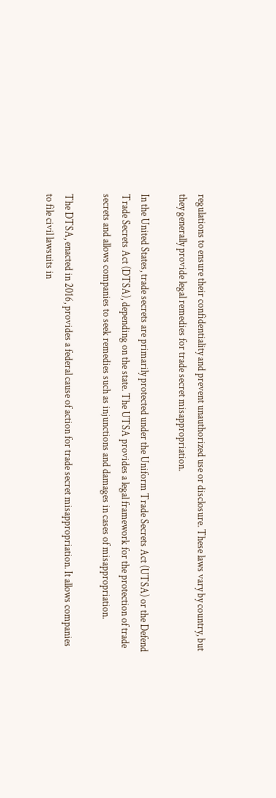regulations to ensure their confidentiality and prevent unauthorized use or disclosure. These laws vary by country, but they generally provide legal remedies for trade secret misappropriation.

In the United States, trade secrets are primarily protected under the Uniform Trade Secrets Act (UTSA) or the Defend Trade Secrets Act (DTSA), depending on the state. The UTSA provides a legal framework for the protection of trade secrets and allows companies to seek remedies such as injunctions and damages in cases of misappropriation.

The DTSA, enacted in 2016, provides a federal cause of action for trade secret misappropriation. It allows companies to file civil lawsuits in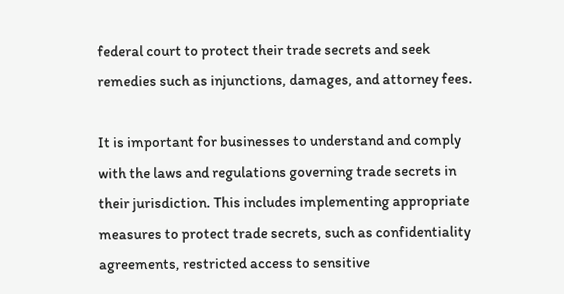federal court to protect their trade secrets and seek remedies such as injunctions, damages, and attorney fees.

It is important for businesses to understand and comply with the laws and regulations governing trade secrets in their jurisdiction. This includes implementing appropriate measures to protect trade secrets, such as confidentiality agreements, restricted access to sensitive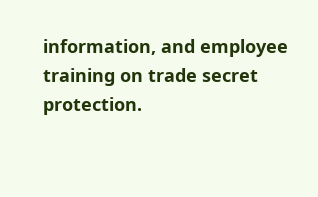information, and employee training on trade secret protection.